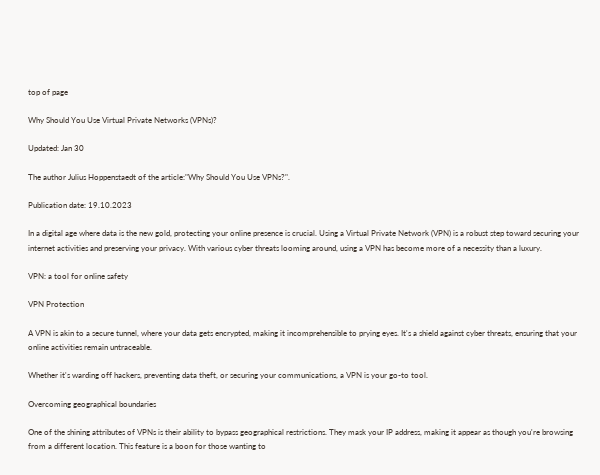top of page

Why Should You Use Virtual Private Networks (VPNs)?

Updated: Jan 30

The author Julius Hoppenstaedt of the article:"Why Should You Use VPNs?".

Publication date: 19.10.2023

In a digital age where data is the new gold, protecting your online presence is crucial. Using a Virtual Private Network (VPN) is a robust step toward securing your internet activities and preserving your privacy. With various cyber threats looming around, using a VPN has become more of a necessity than a luxury.

VPN: a tool for online safety

VPN Protection

A VPN is akin to a secure tunnel, where your data gets encrypted, making it incomprehensible to prying eyes. It's a shield against cyber threats, ensuring that your online activities remain untraceable.

Whether it's warding off hackers, preventing data theft, or securing your communications, a VPN is your go-to tool.

Overcoming geographical boundaries

One of the shining attributes of VPNs is their ability to bypass geographical restrictions. They mask your IP address, making it appear as though you're browsing from a different location. This feature is a boon for those wanting to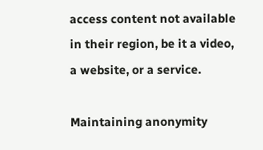access content not available in their region, be it a video, a website, or a service.

Maintaining anonymity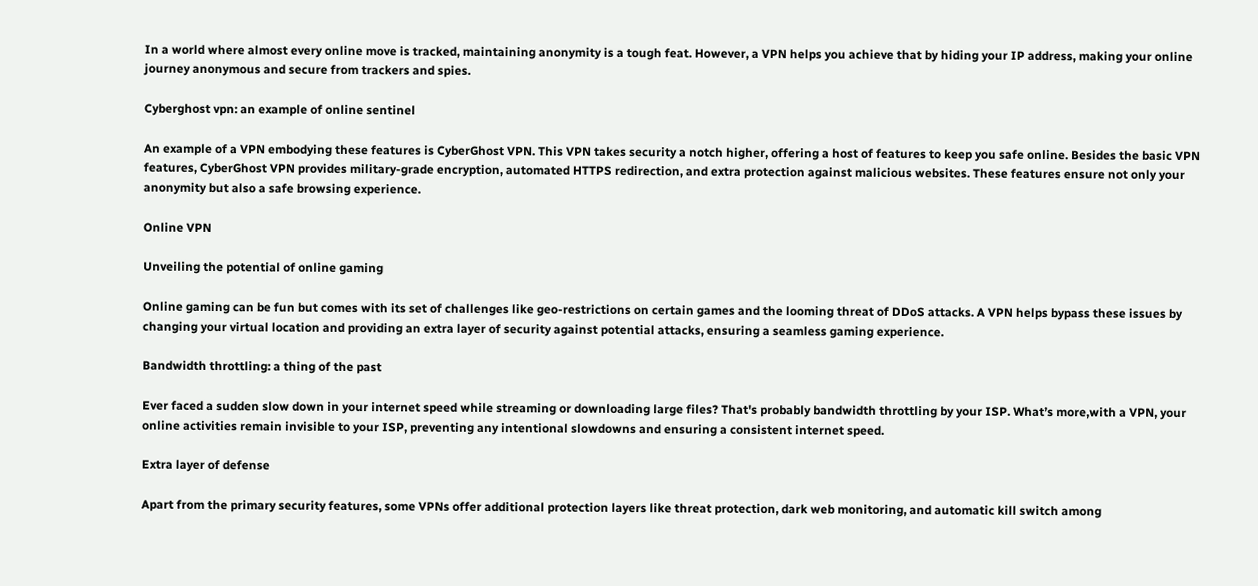In a world where almost every online move is tracked, maintaining anonymity is a tough feat. However, a VPN helps you achieve that by hiding your IP address, making your online journey anonymous and secure from trackers and spies.

Cyberghost vpn: an example of online sentinel

An example of a VPN embodying these features is CyberGhost VPN. This VPN takes security a notch higher, offering a host of features to keep you safe online. Besides the basic VPN features, CyberGhost VPN provides military-grade encryption, automated HTTPS redirection, and extra protection against malicious websites. These features ensure not only your anonymity but also a safe browsing experience.

Online VPN

Unveiling the potential of online gaming

Online gaming can be fun but comes with its set of challenges like geo-restrictions on certain games and the looming threat of DDoS attacks. A VPN helps bypass these issues by changing your virtual location and providing an extra layer of security against potential attacks, ensuring a seamless gaming experience.

Bandwidth throttling: a thing of the past

Ever faced a sudden slow down in your internet speed while streaming or downloading large files? That's probably bandwidth throttling by your ISP. What’s more,with a VPN, your online activities remain invisible to your ISP, preventing any intentional slowdowns and ensuring a consistent internet speed.

Extra layer of defense

Apart from the primary security features, some VPNs offer additional protection layers like threat protection, dark web monitoring, and automatic kill switch among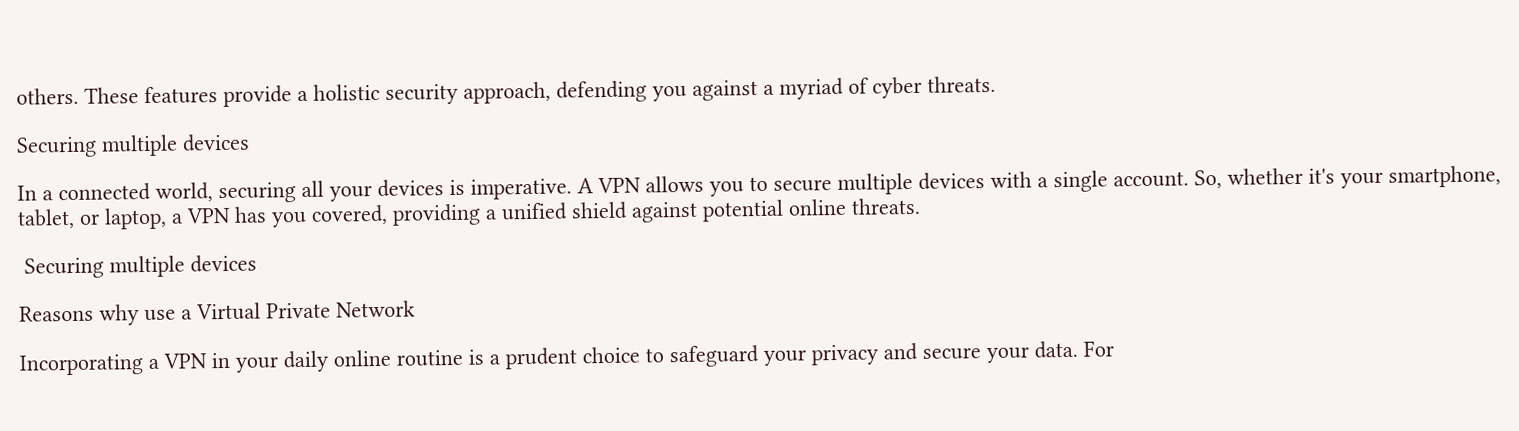others. These features provide a holistic security approach, defending you against a myriad of cyber threats.

Securing multiple devices

In a connected world, securing all your devices is imperative. A VPN allows you to secure multiple devices with a single account. So, whether it's your smartphone, tablet, or laptop, a VPN has you covered, providing a unified shield against potential online threats.

 Securing multiple devices

Reasons why use a Virtual Private Network

Incorporating a VPN in your daily online routine is a prudent choice to safeguard your privacy and secure your data. For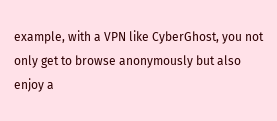example, with a VPN like CyberGhost, you not only get to browse anonymously but also enjoy a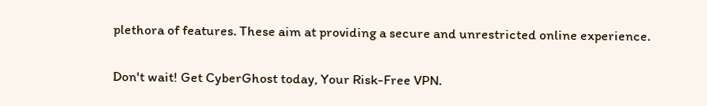plethora of features. These aim at providing a secure and unrestricted online experience.

Don't wait! Get CyberGhost today, Your Risk-Free VPN.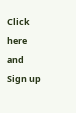Click here and Sign up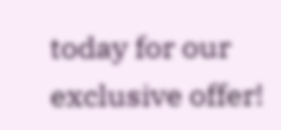today for our exclusive offer!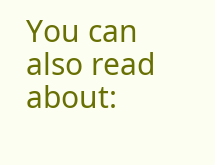You can also read about: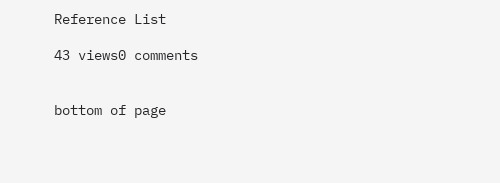Reference List

43 views0 comments


bottom of page